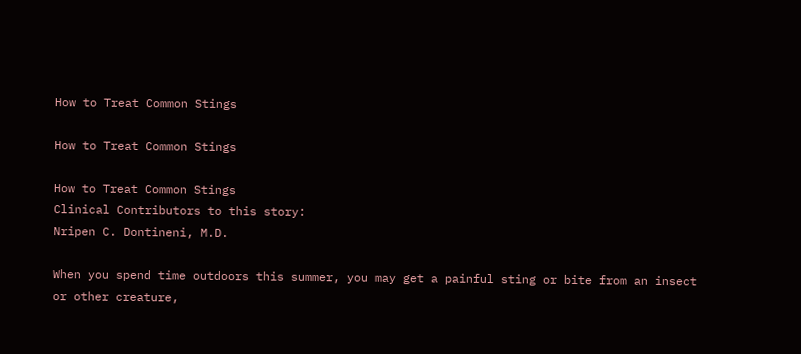How to Treat Common Stings

How to Treat Common Stings

How to Treat Common Stings
Clinical Contributors to this story:
Nripen C. Dontineni, M.D.

When you spend time outdoors this summer, you may get a painful sting or bite from an insect or other creature,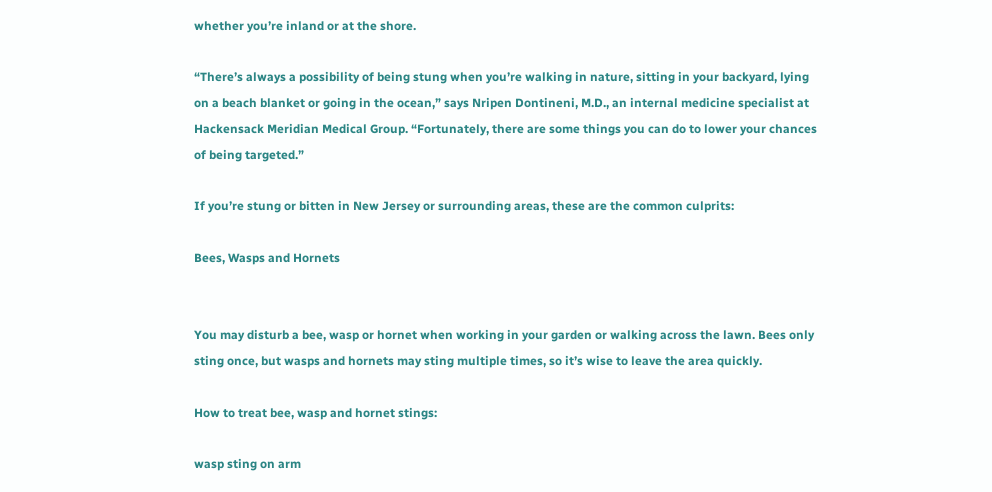whether you’re inland or at the shore.

“There’s always a possibility of being stung when you’re walking in nature, sitting in your backyard, lying on a beach blanket or going in the ocean,” says Nripen Dontineni, M.D., an internal medicine specialist at Hackensack Meridian Medical Group. “Fortunately, there are some things you can do to lower your chances of being targeted.”

If you’re stung or bitten in New Jersey or surrounding areas, these are the common culprits:

Bees, Wasps and Hornets


You may disturb a bee, wasp or hornet when working in your garden or walking across the lawn. Bees only sting once, but wasps and hornets may sting multiple times, so it’s wise to leave the area quickly.

How to treat bee, wasp and hornet stings:

wasp sting on arm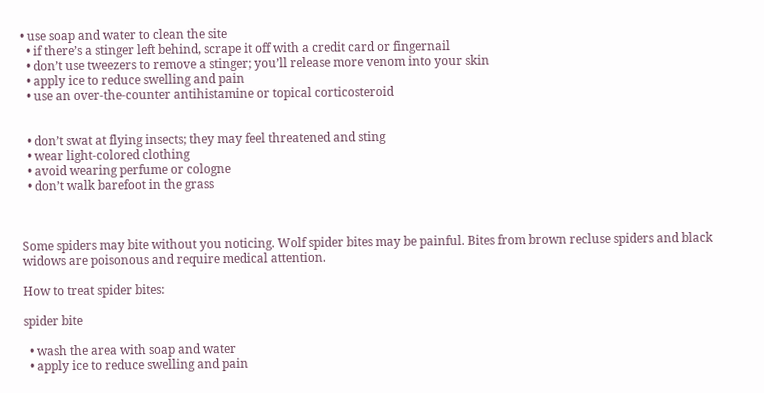• use soap and water to clean the site
  • if there’s a stinger left behind, scrape it off with a credit card or fingernail
  • don’t use tweezers to remove a stinger; you’ll release more venom into your skin
  • apply ice to reduce swelling and pain
  • use an over-the-counter antihistamine or topical corticosteroid


  • don’t swat at flying insects; they may feel threatened and sting
  • wear light-colored clothing
  • avoid wearing perfume or cologne
  • don’t walk barefoot in the grass



Some spiders may bite without you noticing. Wolf spider bites may be painful. Bites from brown recluse spiders and black widows are poisonous and require medical attention.

How to treat spider bites:

spider bite

  • wash the area with soap and water
  • apply ice to reduce swelling and pain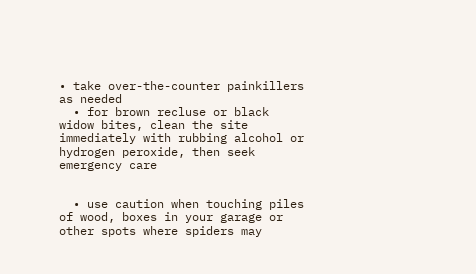• take over-the-counter painkillers as needed
  • for brown recluse or black widow bites, clean the site immediately with rubbing alcohol or hydrogen peroxide, then seek emergency care


  • use caution when touching piles of wood, boxes in your garage or other spots where spiders may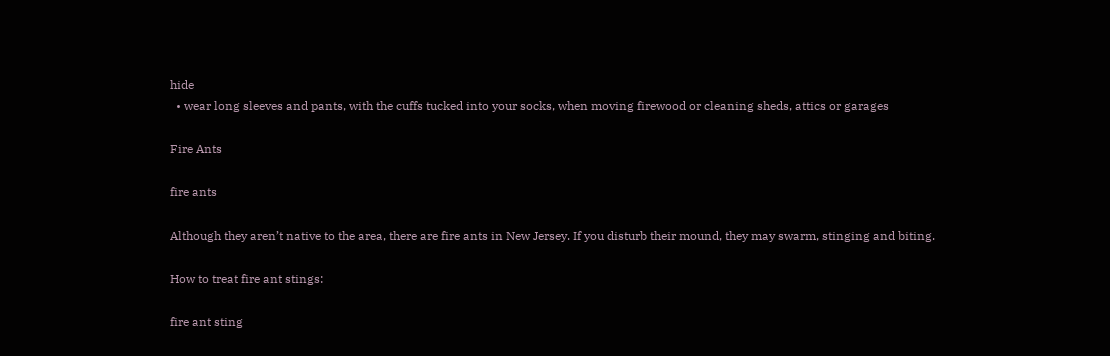hide
  • wear long sleeves and pants, with the cuffs tucked into your socks, when moving firewood or cleaning sheds, attics or garages

Fire Ants

fire ants

Although they aren’t native to the area, there are fire ants in New Jersey. If you disturb their mound, they may swarm, stinging and biting.

How to treat fire ant stings:

fire ant sting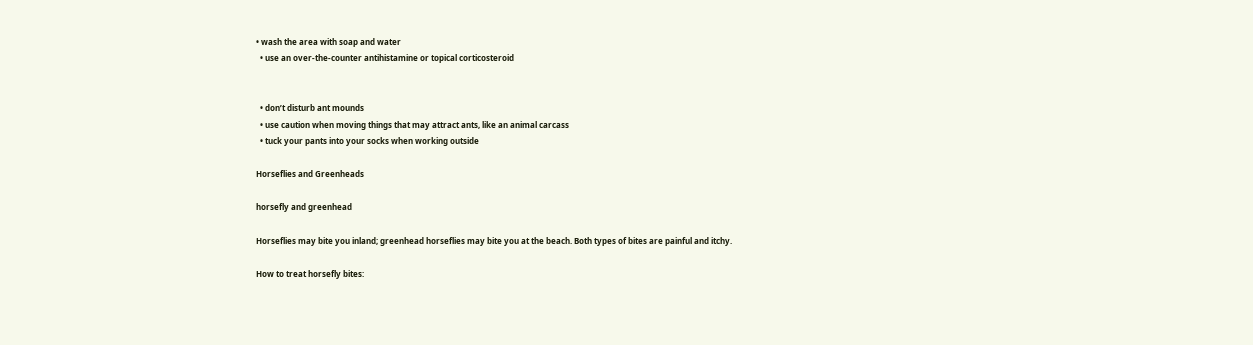• wash the area with soap and water
  • use an over-the-counter antihistamine or topical corticosteroid


  • don’t disturb ant mounds
  • use caution when moving things that may attract ants, like an animal carcass
  • tuck your pants into your socks when working outside

Horseflies and Greenheads

horsefly and greenhead

Horseflies may bite you inland; greenhead horseflies may bite you at the beach. Both types of bites are painful and itchy.

How to treat horsefly bites: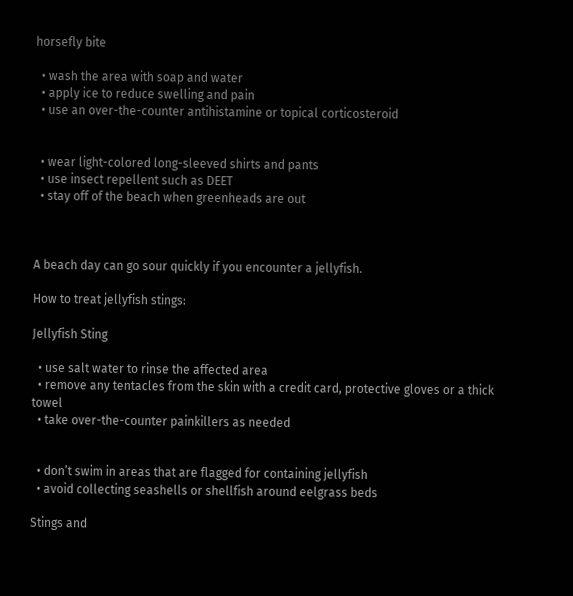horsefly bite

  • wash the area with soap and water
  • apply ice to reduce swelling and pain
  • use an over-the-counter antihistamine or topical corticosteroid


  • wear light-colored long-sleeved shirts and pants
  • use insect repellent such as DEET
  • stay off of the beach when greenheads are out



A beach day can go sour quickly if you encounter a jellyfish.

How to treat jellyfish stings:

Jellyfish Sting

  • use salt water to rinse the affected area
  • remove any tentacles from the skin with a credit card, protective gloves or a thick towel
  • take over-the-counter painkillers as needed


  • don’t swim in areas that are flagged for containing jellyfish
  • avoid collecting seashells or shellfish around eelgrass beds

Stings and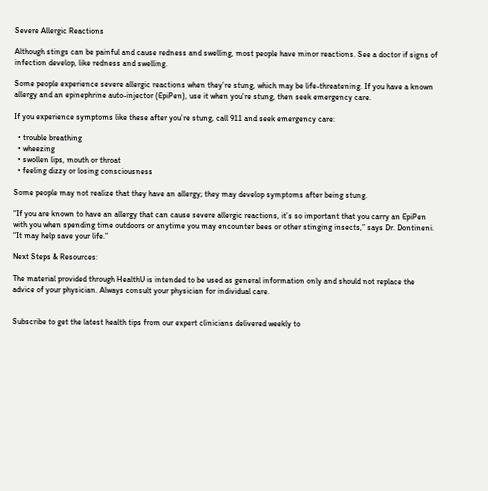Severe Allergic Reactions

Although stings can be painful and cause redness and swelling, most people have minor reactions. See a doctor if signs of infection develop, like redness and swelling.

Some people experience severe allergic reactions when they’re stung, which may be life-threatening. If you have a known allergy and an epinephrine auto-injector (EpiPen), use it when you’re stung, then seek emergency care.

If you experience symptoms like these after you’re stung, call 911 and seek emergency care:

  • trouble breathing
  • wheezing
  • swollen lips, mouth or throat
  • feeling dizzy or losing consciousness

Some people may not realize that they have an allergy; they may develop symptoms after being stung.

“If you are known to have an allergy that can cause severe allergic reactions, it’s so important that you carry an EpiPen with you when spending time outdoors or anytime you may encounter bees or other stinging insects,” says Dr. Dontineni. “It may help save your life.”

Next Steps & Resources:

The material provided through HealthU is intended to be used as general information only and should not replace the advice of your physician. Always consult your physician for individual care.


Subscribe to get the latest health tips from our expert clinicians delivered weekly to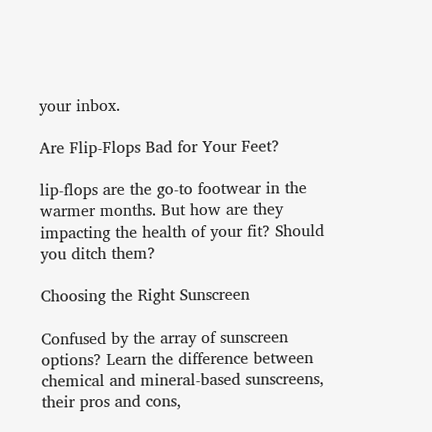your inbox.

Are Flip-Flops Bad for Your Feet?

lip-flops are the go-to footwear in the warmer months. But how are they impacting the health of your fit? Should you ditch them?

Choosing the Right Sunscreen

Confused by the array of sunscreen options? Learn the difference between chemical and mineral-based sunscreens, their pros and cons,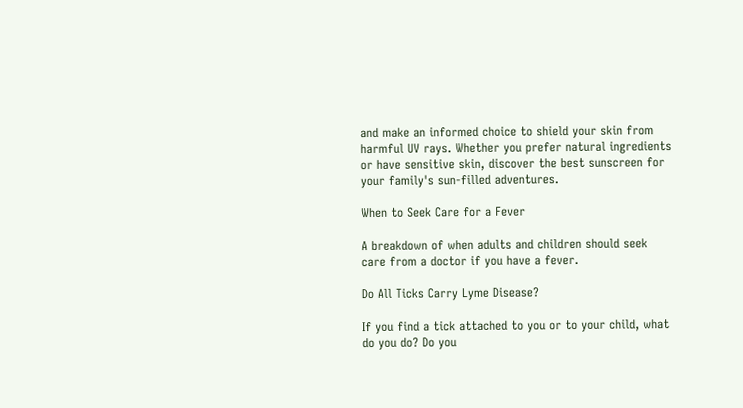and make an informed choice to shield your skin from harmful UV rays. Whether you prefer natural ingredients or have sensitive skin, discover the best sunscreen for your family's sun-filled adventures.

When to Seek Care for a Fever

A breakdown of when adults and children should seek care from a doctor if you have a fever.

Do All Ticks Carry Lyme Disease?

If you find a tick attached to you or to your child, what do you do? Do you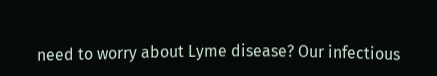need to worry about Lyme disease? Our infectious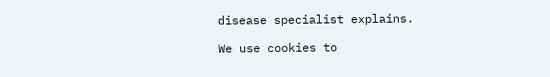disease specialist explains.

We use cookies to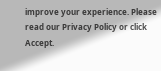improve your experience. Please read our Privacy Policy or click Accept.